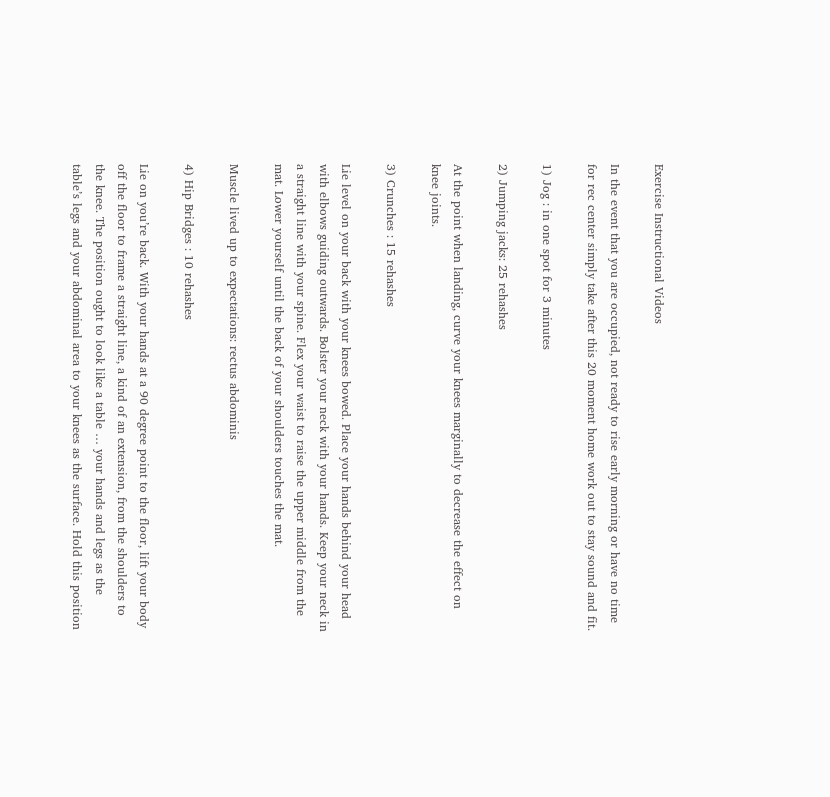Exercise Instructional Videos

In the event that you are occupied, not ready to rise early morning or have no time for rec center simply take after this 20 moment home work out to stay sound and fit.

1) Jog : in one spot for 3 minutes

2) Jumping jacks: 25 rehashes

At the point when landing, curve your knees marginally to decrease the effect on knee joints.

3) Crunches : 15 rehashes

Lie level on your back with your knees bowed. Place your hands behind your head with elbows guiding outwards. Bolster your neck with your hands. Keep your neck in a straight line with your spine. Flex your waist to raise the upper middle from the mat. Lower yourself until the back of your shoulders touches the mat.

Muscle lived up to expectations: rectus abdominis

4) Hip Bridges : 10 rehashes

Lie on you’re back. With your hands at a 90 degree point to the floor, lift your body off the floor to frame a straight line, a kind of an extension, from the shoulders to the knee. The position ought to look like a table … your hands and legs as the table’s legs and your abdominal area to your knees as the surface. Hold this position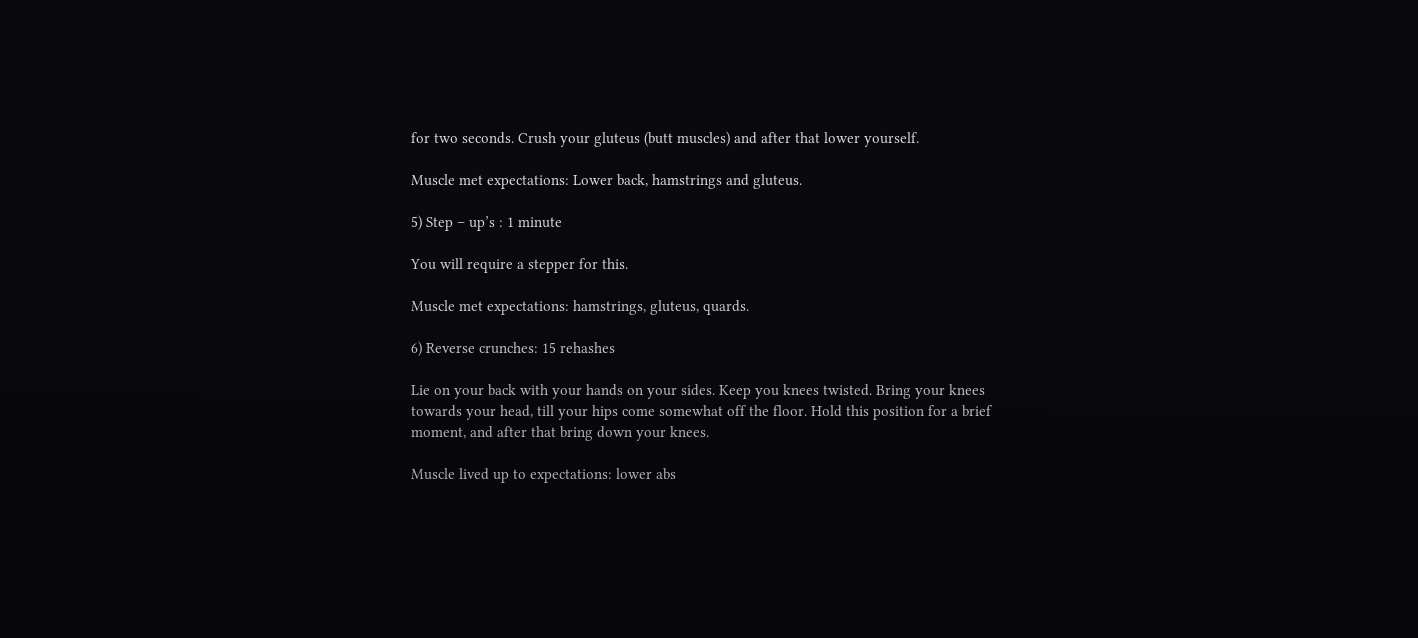for two seconds. Crush your gluteus (butt muscles) and after that lower yourself.

Muscle met expectations: Lower back, hamstrings and gluteus.

5) Step – up’s : 1 minute

You will require a stepper for this.

Muscle met expectations: hamstrings, gluteus, quards.

6) Reverse crunches: 15 rehashes

Lie on your back with your hands on your sides. Keep you knees twisted. Bring your knees towards your head, till your hips come somewhat off the floor. Hold this position for a brief moment, and after that bring down your knees.

Muscle lived up to expectations: lower abs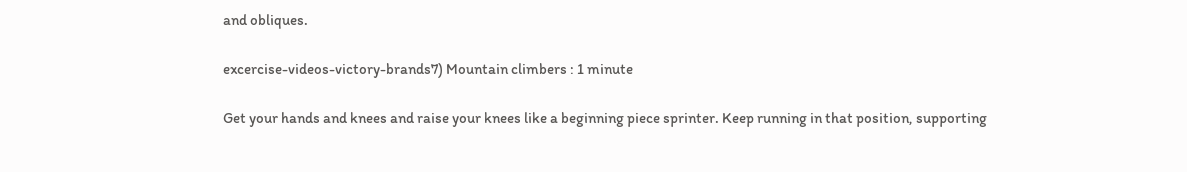and obliques.

excercise-videos-victory-brands7) Mountain climbers : 1 minute

Get your hands and knees and raise your knees like a beginning piece sprinter. Keep running in that position, supporting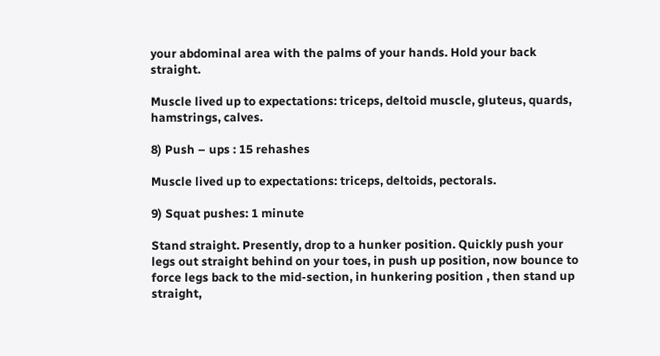your abdominal area with the palms of your hands. Hold your back straight.

Muscle lived up to expectations: triceps, deltoid muscle, gluteus, quards, hamstrings, calves.

8) Push – ups : 15 rehashes

Muscle lived up to expectations: triceps, deltoids, pectorals.

9) Squat pushes: 1 minute

Stand straight. Presently, drop to a hunker position. Quickly push your legs out straight behind on your toes, in push up position, now bounce to force legs back to the mid-section, in hunkering position , then stand up straight,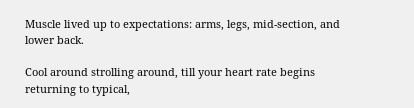Muscle lived up to expectations: arms, legs, mid-section, and lower back.

Cool around strolling around, till your heart rate begins returning to typical,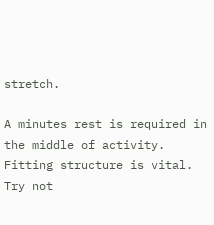stretch.

A minutes rest is required in the middle of activity. Fitting structure is vital. Try not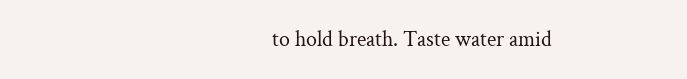to hold breath. Taste water amid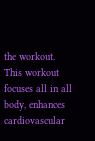the workout. This workout focuses all in all body, enhances cardiovascular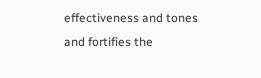effectiveness and tones and fortifies the